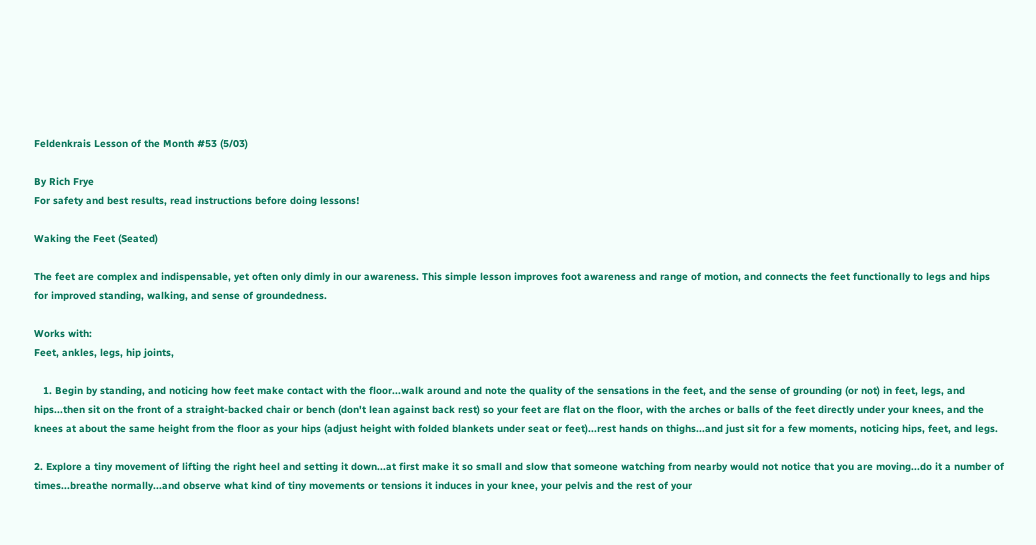Feldenkrais Lesson of the Month #53 (5/03)

By Rich Frye
For safety and best results, read instructions before doing lessons!

Waking the Feet (Seated)

The feet are complex and indispensable, yet often only dimly in our awareness. This simple lesson improves foot awareness and range of motion, and connects the feet functionally to legs and hips for improved standing, walking, and sense of groundedness.

Works with:
Feet, ankles, legs, hip joints,

   1. Begin by standing, and noticing how feet make contact with the floor...walk around and note the quality of the sensations in the feet, and the sense of grounding (or not) in feet, legs, and hips...then sit on the front of a straight-backed chair or bench (don't lean against back rest) so your feet are flat on the floor, with the arches or balls of the feet directly under your knees, and the knees at about the same height from the floor as your hips (adjust height with folded blankets under seat or feet)...rest hands on thighs...and just sit for a few moments, noticing hips, feet, and legs.

2. Explore a tiny movement of lifting the right heel and setting it down...at first make it so small and slow that someone watching from nearby would not notice that you are moving...do it a number of times...breathe normally...and observe what kind of tiny movements or tensions it induces in your knee, your pelvis and the rest of your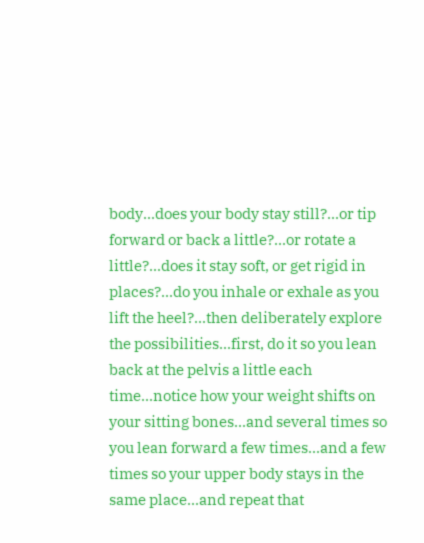body...does your body stay still?...or tip forward or back a little?...or rotate a little?...does it stay soft, or get rigid in places?...do you inhale or exhale as you lift the heel?...then deliberately explore the possibilities...first, do it so you lean back at the pelvis a little each time...notice how your weight shifts on your sitting bones...and several times so you lean forward a few times...and a few times so your upper body stays in the same place...and repeat that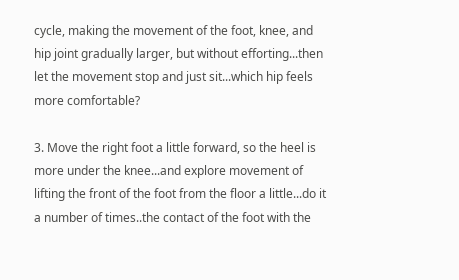cycle, making the movement of the foot, knee, and hip joint gradually larger, but without efforting...then let the movement stop and just sit...which hip feels more comfortable?

3. Move the right foot a little forward, so the heel is more under the knee...and explore movement of lifting the front of the foot from the floor a little...do it a number of times..the contact of the foot with the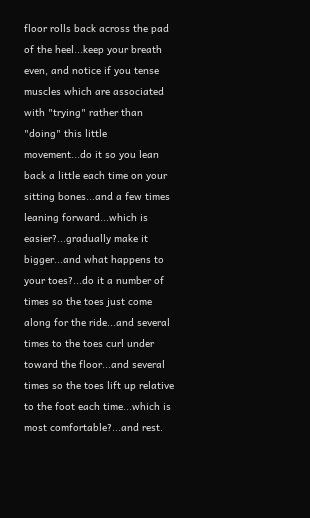floor rolls back across the pad of the heel...keep your breath even, and notice if you tense muscles which are associated with "trying" rather than "doing" this little movement...do it so you lean back a little each time on your sitting bones...and a few times leaning forward...which is easier?...gradually make it bigger...and what happens to your toes?...do it a number of times so the toes just come along for the ride...and several times to the toes curl under toward the floor...and several times so the toes lift up relative to the foot each time...which is most comfortable?...and rest.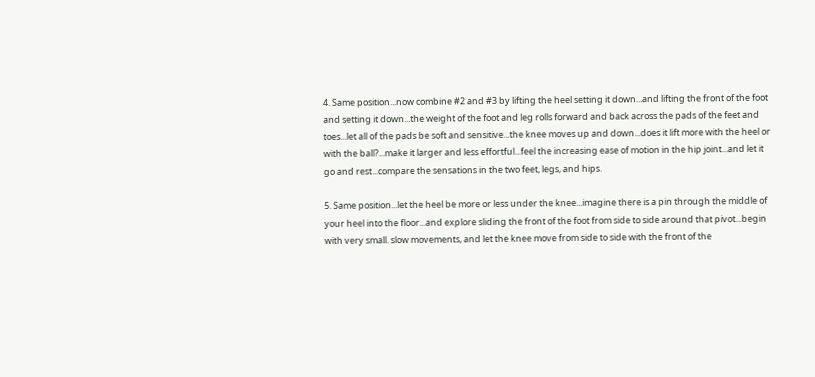4. Same position...now combine #2 and #3 by lifting the heel setting it down...and lifting the front of the foot and setting it down...the weight of the foot and leg rolls forward and back across the pads of the feet and toes...let all of the pads be soft and sensitive...the knee moves up and down...does it lift more with the heel or with the ball?...make it larger and less effortful...feel the increasing ease of motion in the hip joint...and let it go and rest...compare the sensations in the two feet, legs, and hips.

5. Same position...let the heel be more or less under the knee...imagine there is a pin through the middle of your heel into the floor...and explore sliding the front of the foot from side to side around that pivot...begin with very small. slow movements, and let the knee move from side to side with the front of the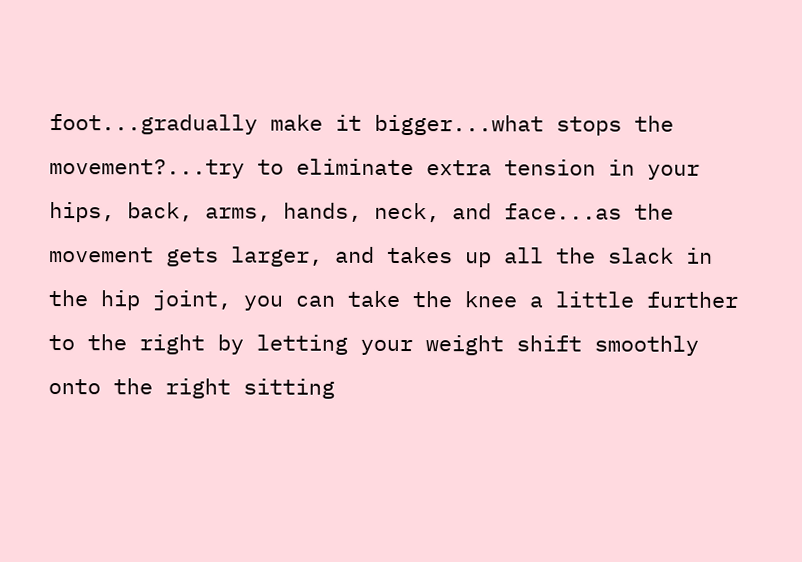foot...gradually make it bigger...what stops the movement?...try to eliminate extra tension in your hips, back, arms, hands, neck, and face...as the movement gets larger, and takes up all the slack in the hip joint, you can take the knee a little further to the right by letting your weight shift smoothly onto the right sitting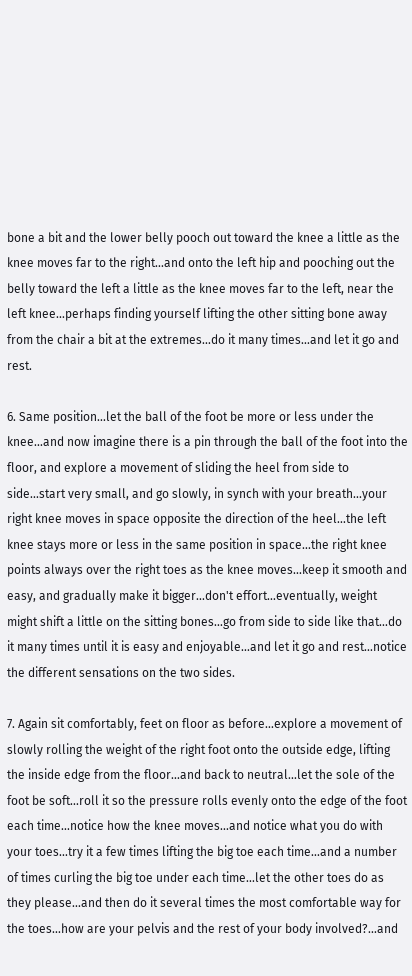bone a bit and the lower belly pooch out toward the knee a little as the knee moves far to the right...and onto the left hip and pooching out the belly toward the left a little as the knee moves far to the left, near the left knee...perhaps finding yourself lifting the other sitting bone away from the chair a bit at the extremes...do it many times...and let it go and rest.

6. Same position...let the ball of the foot be more or less under the knee...and now imagine there is a pin through the ball of the foot into the floor, and explore a movement of sliding the heel from side to side...start very small, and go slowly, in synch with your breath...your right knee moves in space opposite the direction of the heel...the left knee stays more or less in the same position in space...the right knee points always over the right toes as the knee moves...keep it smooth and easy, and gradually make it bigger...don't effort...eventually, weight might shift a little on the sitting bones...go from side to side like that...do it many times until it is easy and enjoyable...and let it go and rest...notice the different sensations on the two sides.

7. Again sit comfortably, feet on floor as before...explore a movement of slowly rolling the weight of the right foot onto the outside edge, lifting the inside edge from the floor...and back to neutral...let the sole of the foot be soft...roll it so the pressure rolls evenly onto the edge of the foot each time...notice how the knee moves...and notice what you do with your toes...try it a few times lifting the big toe each time...and a number of times curling the big toe under each time...let the other toes do as they please...and then do it several times the most comfortable way for the toes...how are your pelvis and the rest of your body involved?...and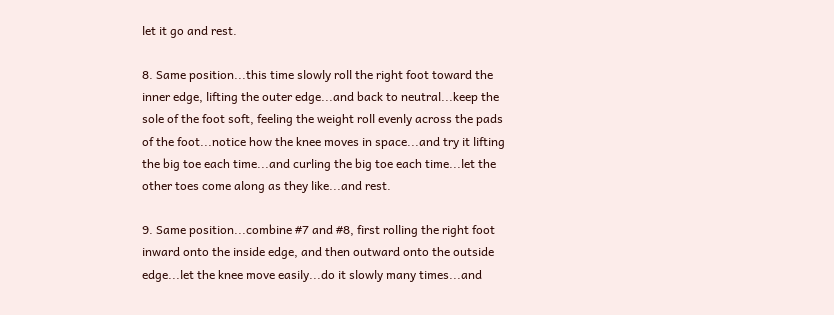let it go and rest.

8. Same position...this time slowly roll the right foot toward the inner edge, lifting the outer edge...and back to neutral...keep the sole of the foot soft, feeling the weight roll evenly across the pads of the foot...notice how the knee moves in space...and try it lifting the big toe each time...and curling the big toe each time...let the other toes come along as they like...and rest.

9. Same position...combine #7 and #8, first rolling the right foot inward onto the inside edge, and then outward onto the outside edge...let the knee move easily...do it slowly many times...and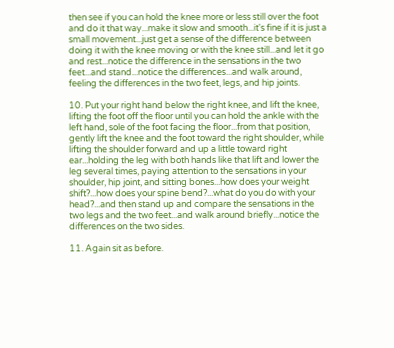then see if you can hold the knee more or less still over the foot and do it that way...make it slow and smooth...it's fine if it is just a small movement...just get a sense of the difference between doing it with the knee moving or with the knee still...and let it go and rest...notice the difference in the sensations in the two feet...and stand...notice the differences...and walk around, feeling the differences in the two feet, legs, and hip joints.

10. Put your right hand below the right knee, and lift the knee, lifting the foot off the floor until you can hold the ankle with the left hand, sole of the foot facing the floor...from that position, gently lift the knee and the foot toward the right shoulder, while lifting the shoulder forward and up a little toward right ear...holding the leg with both hands like that lift and lower the leg several times, paying attention to the sensations in your shoulder, hip joint, and sitting bones...how does your weight shift?...how does your spine bend?...what do you do with your head?...and then stand up and compare the sensations in the two legs and the two feet...and walk around briefly...notice the differences on the two sides.

11. Again sit as before.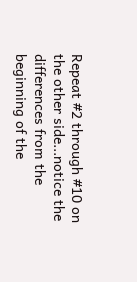Repeat #2 through #10 on the other side...notice the differences from the beginning of the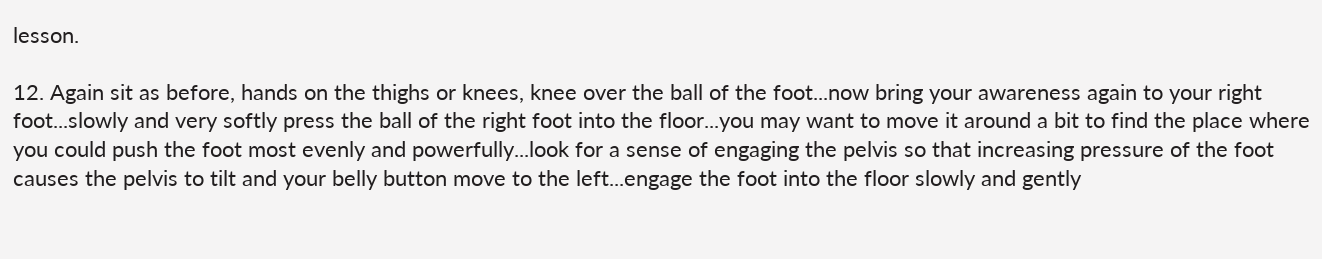lesson.

12. Again sit as before, hands on the thighs or knees, knee over the ball of the foot...now bring your awareness again to your right foot...slowly and very softly press the ball of the right foot into the floor...you may want to move it around a bit to find the place where you could push the foot most evenly and powerfully...look for a sense of engaging the pelvis so that increasing pressure of the foot causes the pelvis to tilt and your belly button move to the left...engage the foot into the floor slowly and gently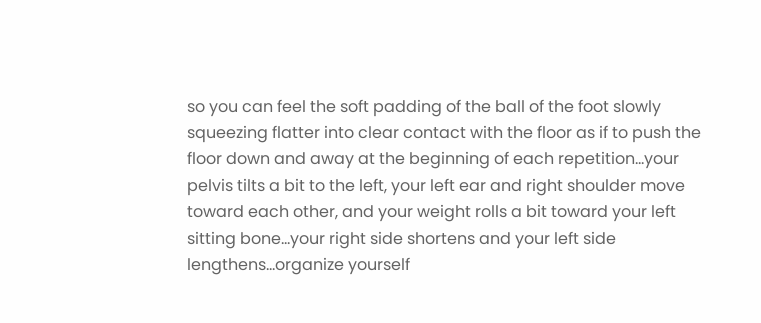so you can feel the soft padding of the ball of the foot slowly squeezing flatter into clear contact with the floor as if to push the floor down and away at the beginning of each repetition...your pelvis tilts a bit to the left, your left ear and right shoulder move toward each other, and your weight rolls a bit toward your left sitting bone...your right side shortens and your left side lengthens...organize yourself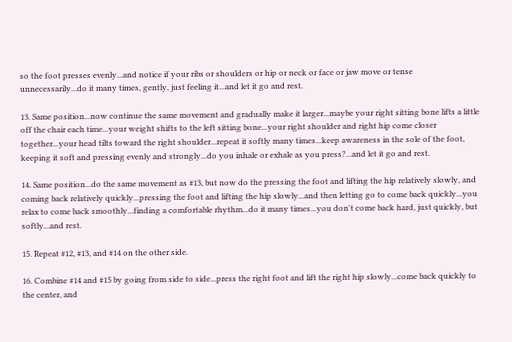so the foot presses evenly...and notice if your ribs or shoulders or hip or neck or face or jaw move or tense unnecessarily...do it many times, gently, just feeling it...and let it go and rest.

13. Same position...now continue the same movement and gradually make it larger...maybe your right sitting bone lifts a little off the chair each time...your weight shifts to the left sitting bone...your right shoulder and right hip come closer together...your head tilts toward the right shoulder...repeat it softly many times...keep awareness in the sole of the foot, keeping it soft and pressing evenly and strongly...do you inhale or exhale as you press?...and let it go and rest.

14. Same position...do the same movement as #13, but now do the pressing the foot and lifting the hip relatively slowly, and coming back relatively quickly...pressing the foot and lifting the hip slowly...and then letting go to come back quickly...you relax to come back smoothly...finding a comfortable rhythm...do it many times...you don't come back hard, just quickly, but softly...and rest.

15. Repeat #12, #13, and #14 on the other side.

16. Combine #14 and #15 by going from side to side...press the right foot and lift the right hip slowly...come back quickly to the center, and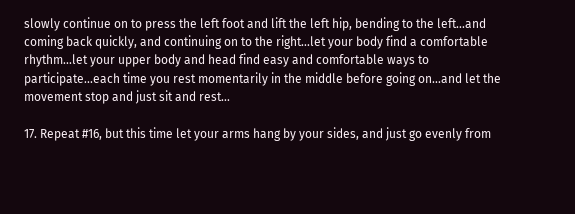slowly continue on to press the left foot and lift the left hip, bending to the left...and coming back quickly, and continuing on to the right...let your body find a comfortable rhythm...let your upper body and head find easy and comfortable ways to participate...each time you rest momentarily in the middle before going on...and let the movement stop and just sit and rest...

17. Repeat #16, but this time let your arms hang by your sides, and just go evenly from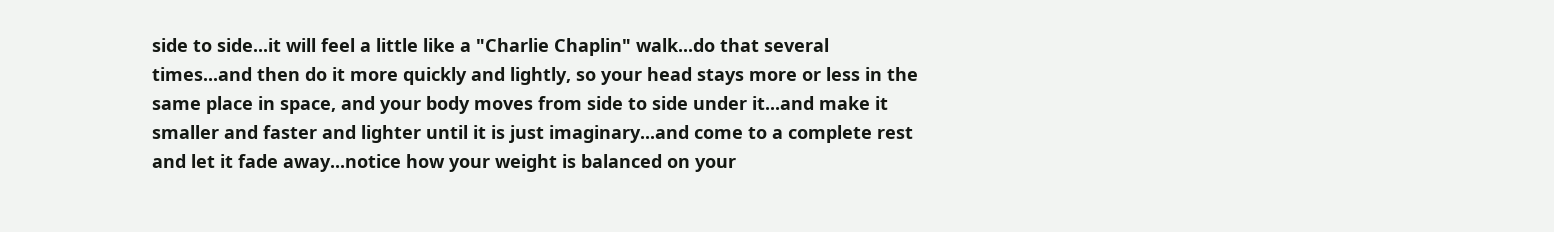side to side...it will feel a little like a "Charlie Chaplin" walk...do that several times...and then do it more quickly and lightly, so your head stays more or less in the same place in space, and your body moves from side to side under it...and make it smaller and faster and lighter until it is just imaginary...and come to a complete rest and let it fade away...notice how your weight is balanced on your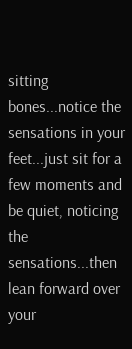sitting bones...notice the sensations in your feet...just sit for a few moments and be quiet, noticing the sensations...then lean forward over your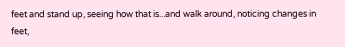feet and stand up, seeing how that is...and walk around, noticing changes in feet,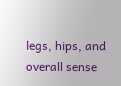legs, hips, and overall sense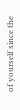of yourself since the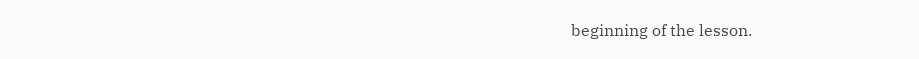beginning of the lesson.